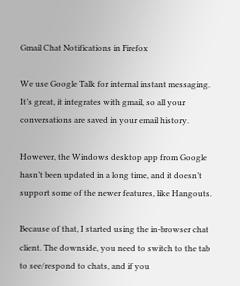Gmail Chat Notifications in Firefox

We use Google Talk for internal instant messaging. It’s great, it integrates with gmail, so all your conversations are saved in your email history.

However, the Windows desktop app from Google hasn’t been updated in a long time, and it doesn’t support some of the newer features, like Hangouts.

Because of that, I started using the in-browser chat client. The downside, you need to switch to the tab to see/respond to chats, and if you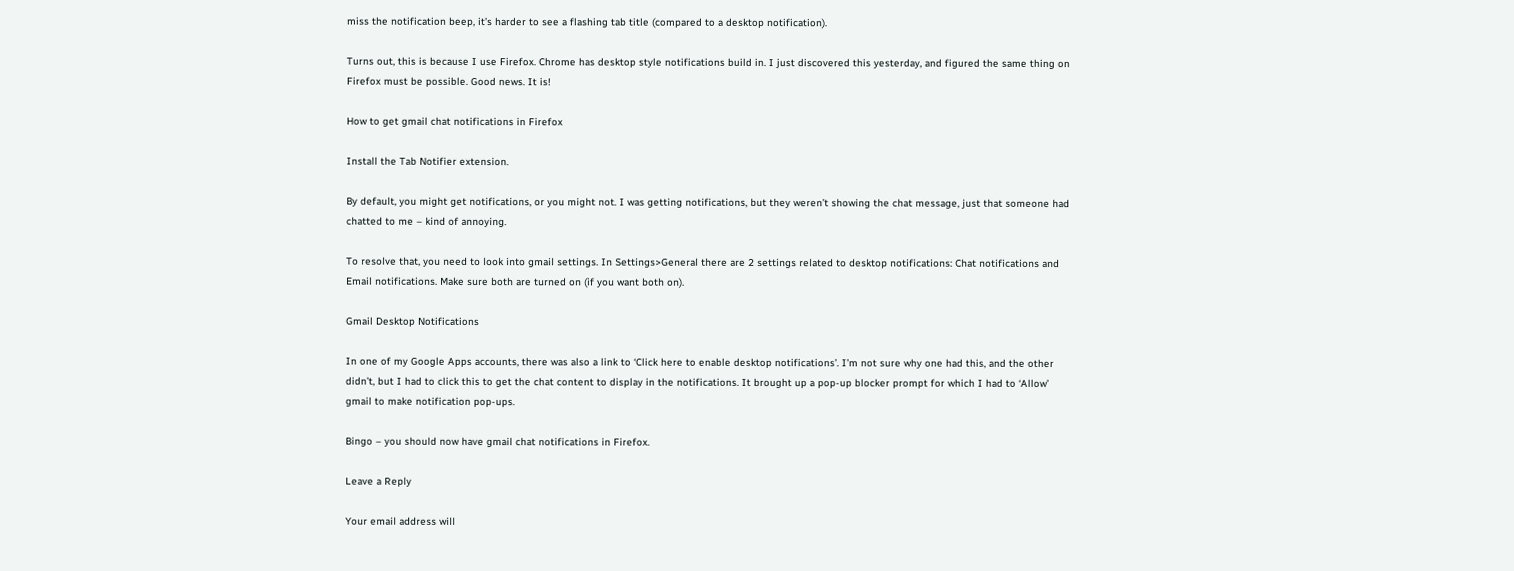miss the notification beep, it’s harder to see a flashing tab title (compared to a desktop notification).

Turns out, this is because I use Firefox. Chrome has desktop style notifications build in. I just discovered this yesterday, and figured the same thing on Firefox must be possible. Good news. It is!

How to get gmail chat notifications in Firefox

Install the Tab Notifier extension.

By default, you might get notifications, or you might not. I was getting notifications, but they weren’t showing the chat message, just that someone had chatted to me – kind of annoying.

To resolve that, you need to look into gmail settings. In Settings>General there are 2 settings related to desktop notifications: Chat notifications and Email notifications. Make sure both are turned on (if you want both on).

Gmail Desktop Notifications

In one of my Google Apps accounts, there was also a link to ‘Click here to enable desktop notifications’. I’m not sure why one had this, and the other didn’t, but I had to click this to get the chat content to display in the notifications. It brought up a pop-up blocker prompt for which I had to ‘Allow’ gmail to make notification pop-ups.

Bingo – you should now have gmail chat notifications in Firefox.

Leave a Reply

Your email address will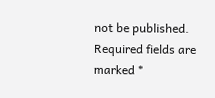not be published. Required fields are marked *